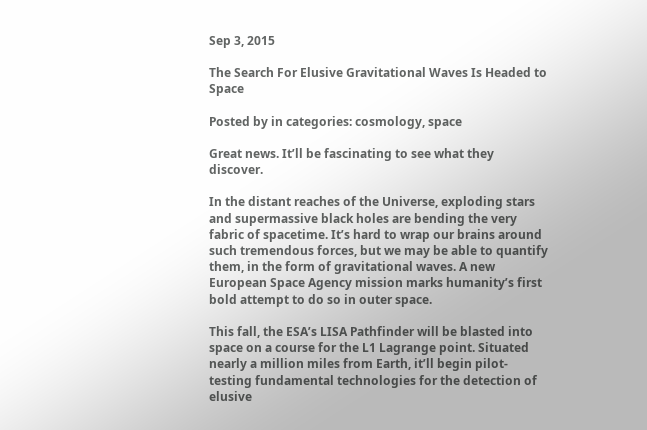Sep 3, 2015

The Search For Elusive Gravitational Waves Is Headed to Space

Posted by in categories: cosmology, space

Great news. It’ll be fascinating to see what they discover.

In the distant reaches of the Universe, exploding stars and supermassive black holes are bending the very fabric of spacetime. It’s hard to wrap our brains around such tremendous forces, but we may be able to quantify them, in the form of gravitational waves. A new European Space Agency mission marks humanity’s first bold attempt to do so in outer space.

This fall, the ESA’s LISA Pathfinder will be blasted into space on a course for the L1 Lagrange point. Situated nearly a million miles from Earth, it’ll begin pilot-testing fundamental technologies for the detection of elusive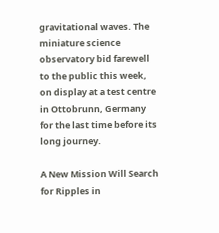gravitational waves. The miniature science observatory bid farewell to the public this week, on display at a test centre in Ottobrunn, Germany for the last time before its long journey.

A New Mission Will Search for Ripples in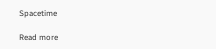Spacetime

Read more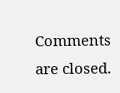Comments are closed.